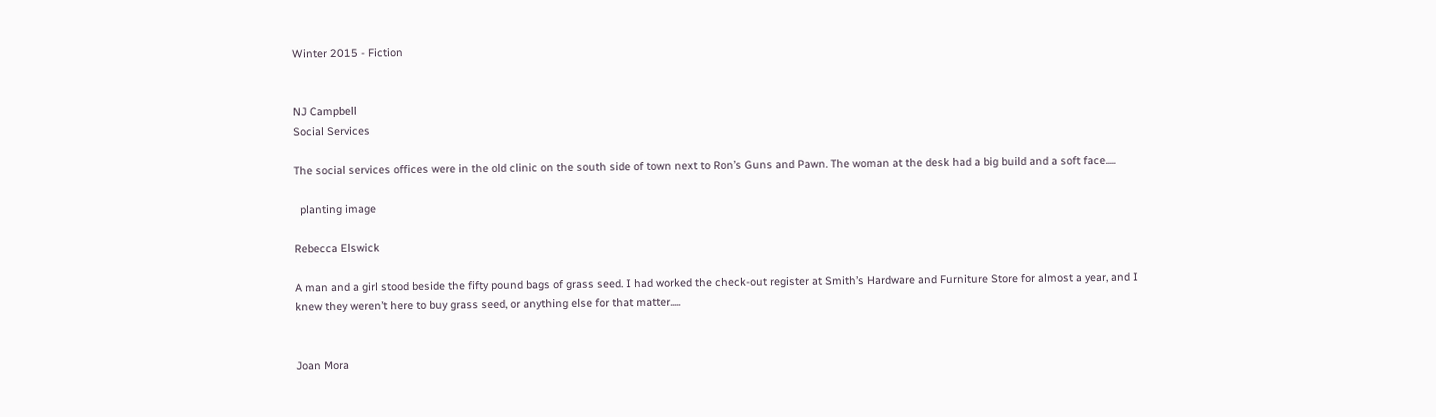Winter 2015 - Fiction


NJ Campbell
Social Services

The social services offices were in the old clinic on the south side of town next to Ron’s Guns and Pawn. The woman at the desk had a big build and a soft face.....

  planting image

Rebecca Elswick

A man and a girl stood beside the fifty pound bags of grass seed. I had worked the check-out register at Smith’s Hardware and Furniture Store for almost a year, and I knew they weren’t here to buy grass seed, or anything else for that matter.....


Joan Mora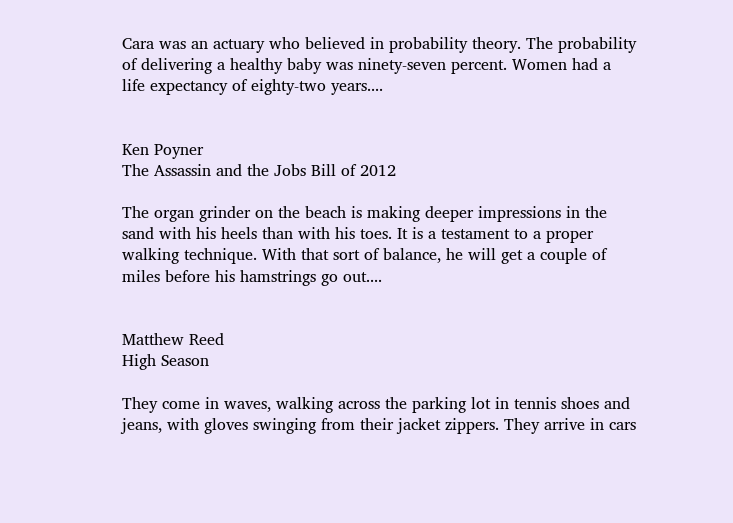Cara was an actuary who believed in probability theory. The probability of delivering a healthy baby was ninety-seven percent. Women had a life expectancy of eighty-two years....


Ken Poyner
The Assassin and the Jobs Bill of 2012

The organ grinder on the beach is making deeper impressions in the sand with his heels than with his toes. It is a testament to a proper walking technique. With that sort of balance, he will get a couple of miles before his hamstrings go out....


Matthew Reed
High Season

They come in waves, walking across the parking lot in tennis shoes and jeans, with gloves swinging from their jacket zippers. They arrive in cars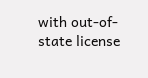with out-of-state license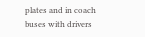plates and in coach buses with drivers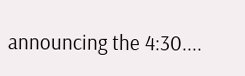announcing the 4:30....